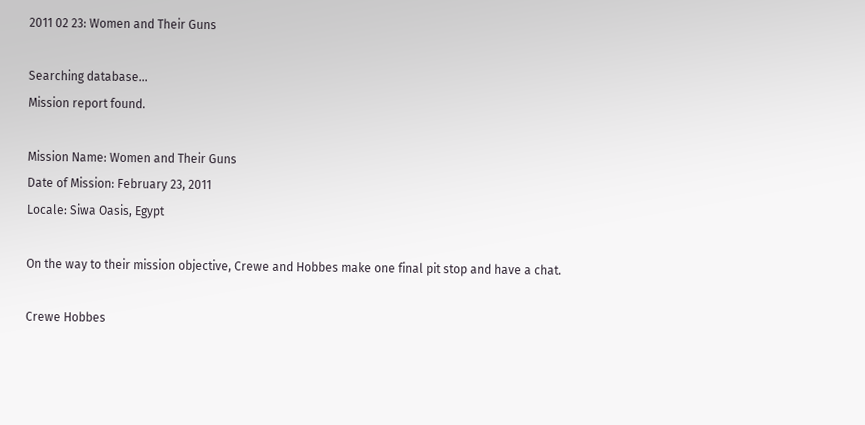2011 02 23: Women and Their Guns

Searching database...
Mission report found.

Mission Name: Women and Their Guns
Date of Mission: February 23, 2011
Locale: Siwa Oasis, Egypt

On the way to their mission objective, Crewe and Hobbes make one final pit stop and have a chat.

Crewe Hobbes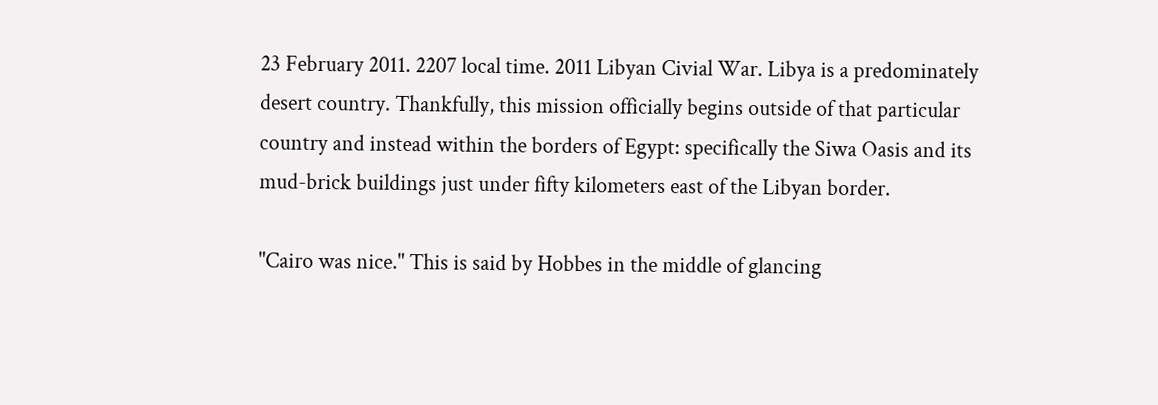23 February 2011. 2207 local time. 2011 Libyan Civial War. Libya is a predominately desert country. Thankfully, this mission officially begins outside of that particular country and instead within the borders of Egypt: specifically the Siwa Oasis and its mud-brick buildings just under fifty kilometers east of the Libyan border.

"Cairo was nice." This is said by Hobbes in the middle of glancing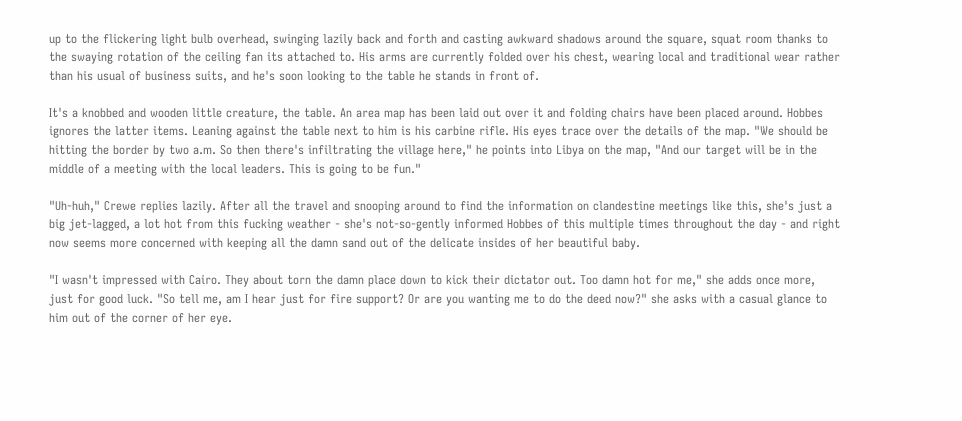up to the flickering light bulb overhead, swinging lazily back and forth and casting awkward shadows around the square, squat room thanks to the swaying rotation of the ceiling fan its attached to. His arms are currently folded over his chest, wearing local and traditional wear rather than his usual of business suits, and he's soon looking to the table he stands in front of.

It's a knobbed and wooden little creature, the table. An area map has been laid out over it and folding chairs have been placed around. Hobbes ignores the latter items. Leaning against the table next to him is his carbine rifle. His eyes trace over the details of the map. "We should be hitting the border by two a.m. So then there's infiltrating the village here," he points into Libya on the map, "And our target will be in the middle of a meeting with the local leaders. This is going to be fun."

"Uh-huh," Crewe replies lazily. After all the travel and snooping around to find the information on clandestine meetings like this, she's just a big jet-lagged, a lot hot from this fucking weather - she's not-so-gently informed Hobbes of this multiple times throughout the day - and right now seems more concerned with keeping all the damn sand out of the delicate insides of her beautiful baby.

"I wasn't impressed with Cairo. They about torn the damn place down to kick their dictator out. Too damn hot for me," she adds once more, just for good luck. "So tell me, am I hear just for fire support? Or are you wanting me to do the deed now?" she asks with a casual glance to him out of the corner of her eye.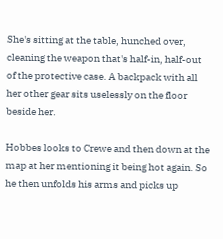She's sitting at the table, hunched over, cleaning the weapon that's half-in, half-out of the protective case. A backpack with all her other gear sits uselessly on the floor beside her.

Hobbes looks to Crewe and then down at the map at her mentioning it being hot again. So he then unfolds his arms and picks up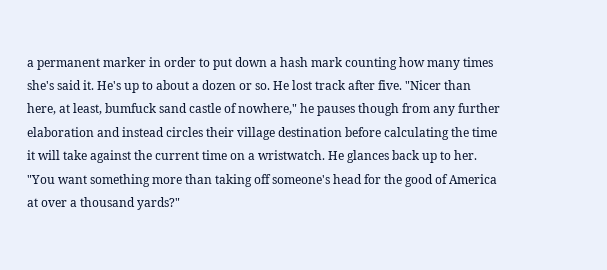a permanent marker in order to put down a hash mark counting how many times she's said it. He's up to about a dozen or so. He lost track after five. "Nicer than here, at least, bumfuck sand castle of nowhere," he pauses though from any further elaboration and instead circles their village destination before calculating the time it will take against the current time on a wristwatch. He glances back up to her. "You want something more than taking off someone's head for the good of America at over a thousand yards?"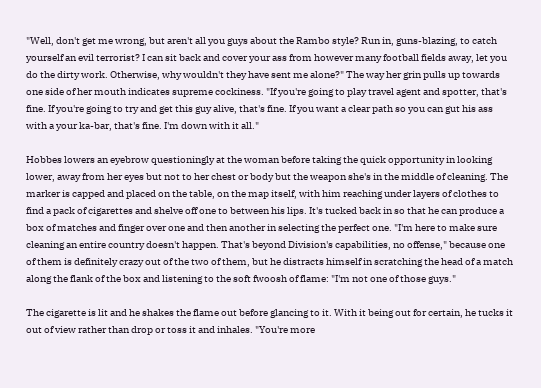"Well, don't get me wrong, but aren't all you guys about the Rambo style? Run in, guns-blazing, to catch yourself an evil terrorist? I can sit back and cover your ass from however many football fields away, let you do the dirty work. Otherwise, why wouldn't they have sent me alone?" The way her grin pulls up towards one side of her mouth indicates supreme cockiness. "If you're going to play travel agent and spotter, that's fine. If you're going to try and get this guy alive, that's fine. If you want a clear path so you can gut his ass with a your ka-bar, that's fine. I'm down with it all."

Hobbes lowers an eyebrow questioningly at the woman before taking the quick opportunity in looking lower, away from her eyes but not to her chest or body but the weapon she's in the middle of cleaning. The marker is capped and placed on the table, on the map itself, with him reaching under layers of clothes to find a pack of cigarettes and shelve off one to between his lips. It's tucked back in so that he can produce a box of matches and finger over one and then another in selecting the perfect one. "I'm here to make sure cleaning an entire country doesn't happen. That's beyond Division's capabilities, no offense," because one of them is definitely crazy out of the two of them, but he distracts himself in scratching the head of a match along the flank of the box and listening to the soft fwoosh of flame: "I'm not one of those guys."

The cigarette is lit and he shakes the flame out before glancing to it. With it being out for certain, he tucks it out of view rather than drop or toss it and inhales. "You're more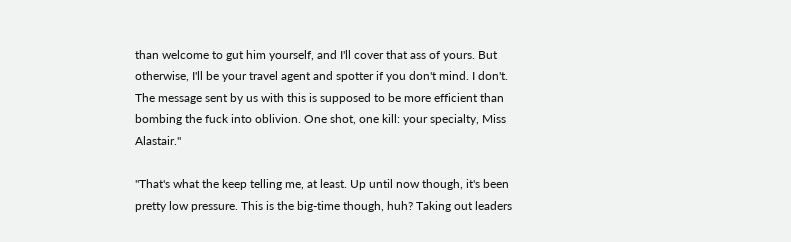than welcome to gut him yourself, and I'll cover that ass of yours. But otherwise, I'll be your travel agent and spotter if you don't mind. I don't. The message sent by us with this is supposed to be more efficient than bombing the fuck into oblivion. One shot, one kill: your specialty, Miss Alastair."

"That's what the keep telling me, at least. Up until now though, it's been pretty low pressure. This is the big-time though, huh? Taking out leaders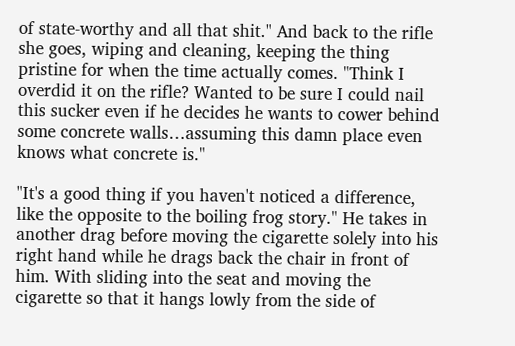of state-worthy and all that shit." And back to the rifle she goes, wiping and cleaning, keeping the thing pristine for when the time actually comes. "Think I overdid it on the rifle? Wanted to be sure I could nail this sucker even if he decides he wants to cower behind some concrete walls…assuming this damn place even knows what concrete is."

"It's a good thing if you haven't noticed a difference, like the opposite to the boiling frog story." He takes in another drag before moving the cigarette solely into his right hand while he drags back the chair in front of him. With sliding into the seat and moving the cigarette so that it hangs lowly from the side of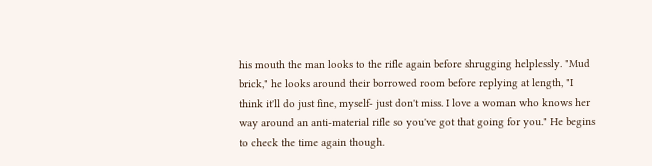his mouth the man looks to the rifle again before shrugging helplessly. "Mud brick," he looks around their borrowed room before replying at length, "I think it'll do just fine, myself- just don't miss. I love a woman who knows her way around an anti-material rifle so you've got that going for you." He begins to check the time again though.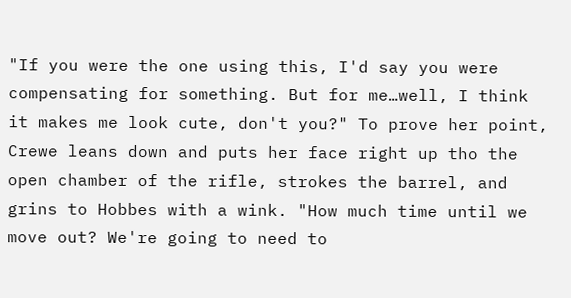"If you were the one using this, I'd say you were compensating for something. But for me…well, I think it makes me look cute, don't you?" To prove her point, Crewe leans down and puts her face right up tho the open chamber of the rifle, strokes the barrel, and grins to Hobbes with a wink. "How much time until we move out? We're going to need to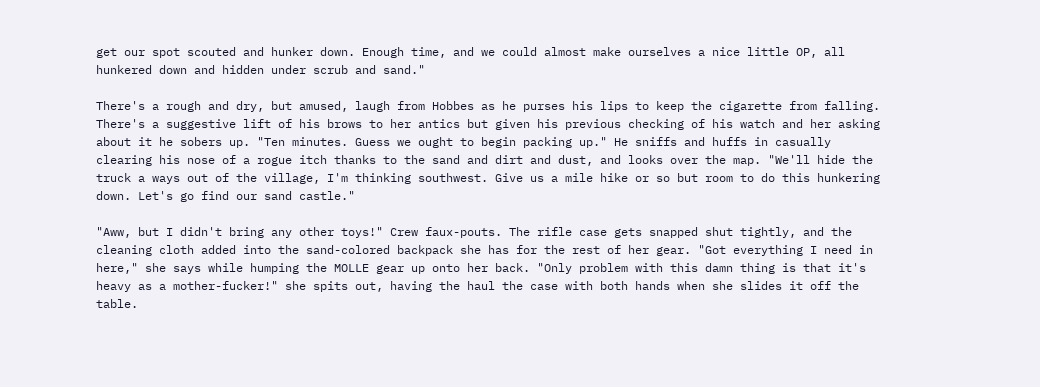get our spot scouted and hunker down. Enough time, and we could almost make ourselves a nice little OP, all hunkered down and hidden under scrub and sand."

There's a rough and dry, but amused, laugh from Hobbes as he purses his lips to keep the cigarette from falling. There's a suggestive lift of his brows to her antics but given his previous checking of his watch and her asking about it he sobers up. "Ten minutes. Guess we ought to begin packing up." He sniffs and huffs in casually clearing his nose of a rogue itch thanks to the sand and dirt and dust, and looks over the map. "We'll hide the truck a ways out of the village, I'm thinking southwest. Give us a mile hike or so but room to do this hunkering down. Let's go find our sand castle."

"Aww, but I didn't bring any other toys!" Crew faux-pouts. The rifle case gets snapped shut tightly, and the cleaning cloth added into the sand-colored backpack she has for the rest of her gear. "Got everything I need in here," she says while humping the MOLLE gear up onto her back. "Only problem with this damn thing is that it's heavy as a mother-fucker!" she spits out, having the haul the case with both hands when she slides it off the table.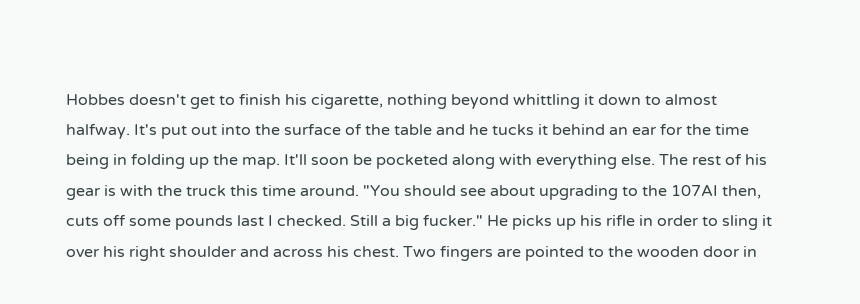Hobbes doesn't get to finish his cigarette, nothing beyond whittling it down to almost halfway. It's put out into the surface of the table and he tucks it behind an ear for the time being in folding up the map. It'll soon be pocketed along with everything else. The rest of his gear is with the truck this time around. "You should see about upgrading to the 107AI then, cuts off some pounds last I checked. Still a big fucker." He picks up his rifle in order to sling it over his right shoulder and across his chest. Two fingers are pointed to the wooden door in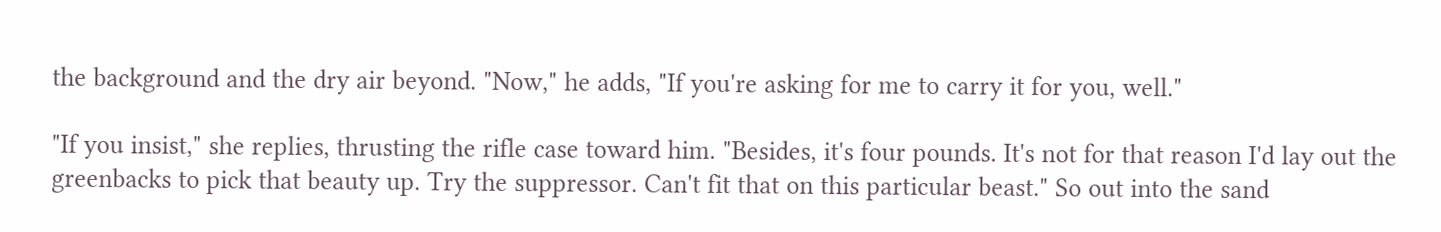the background and the dry air beyond. "Now," he adds, "If you're asking for me to carry it for you, well."

"If you insist," she replies, thrusting the rifle case toward him. "Besides, it's four pounds. It's not for that reason I'd lay out the greenbacks to pick that beauty up. Try the suppressor. Can't fit that on this particular beast." So out into the sand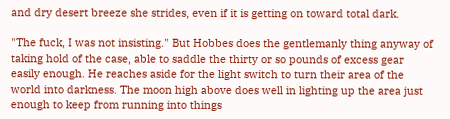and dry desert breeze she strides, even if it is getting on toward total dark.

"The fuck, I was not insisting." But Hobbes does the gentlemanly thing anyway of taking hold of the case, able to saddle the thirty or so pounds of excess gear easily enough. He reaches aside for the light switch to turn their area of the world into darkness. The moon high above does well in lighting up the area just enough to keep from running into things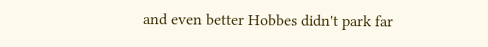and even better Hobbes didn't park far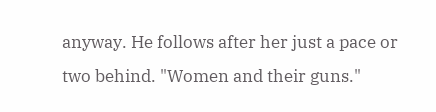anyway. He follows after her just a pace or two behind. "Women and their guns."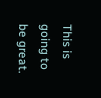This is going to be great.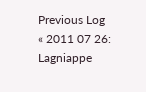Previous Log
« 2011 07 26: Lagniappe